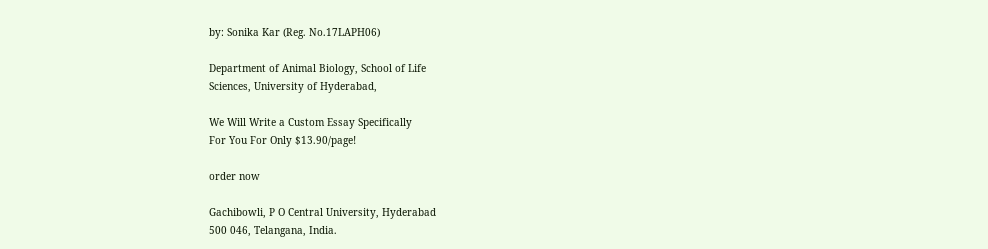by: Sonika Kar (Reg. No.17LAPH06)

Department of Animal Biology, School of Life
Sciences, University of Hyderabad,

We Will Write a Custom Essay Specifically
For You For Only $13.90/page!

order now

Gachibowli, P O Central University, Hyderabad
500 046, Telangana, India.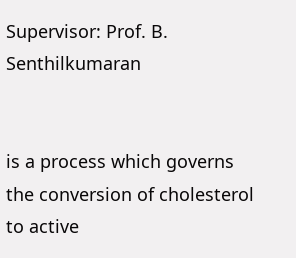Supervisor: Prof. B. Senthilkumaran


is a process which governs the conversion of cholesterol to active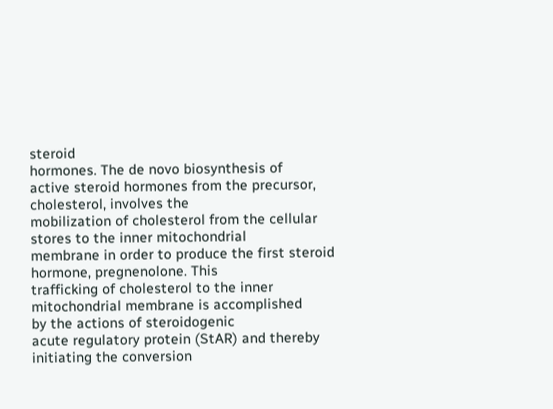steroid
hormones. The de novo biosynthesis of
active steroid hormones from the precursor, cholesterol, involves the
mobilization of cholesterol from the cellular stores to the inner mitochondrial
membrane in order to produce the first steroid hormone, pregnenolone. This
trafficking of cholesterol to the inner mitochondrial membrane is accomplished
by the actions of steroidogenic
acute regulatory protein (StAR) and thereby initiating the conversion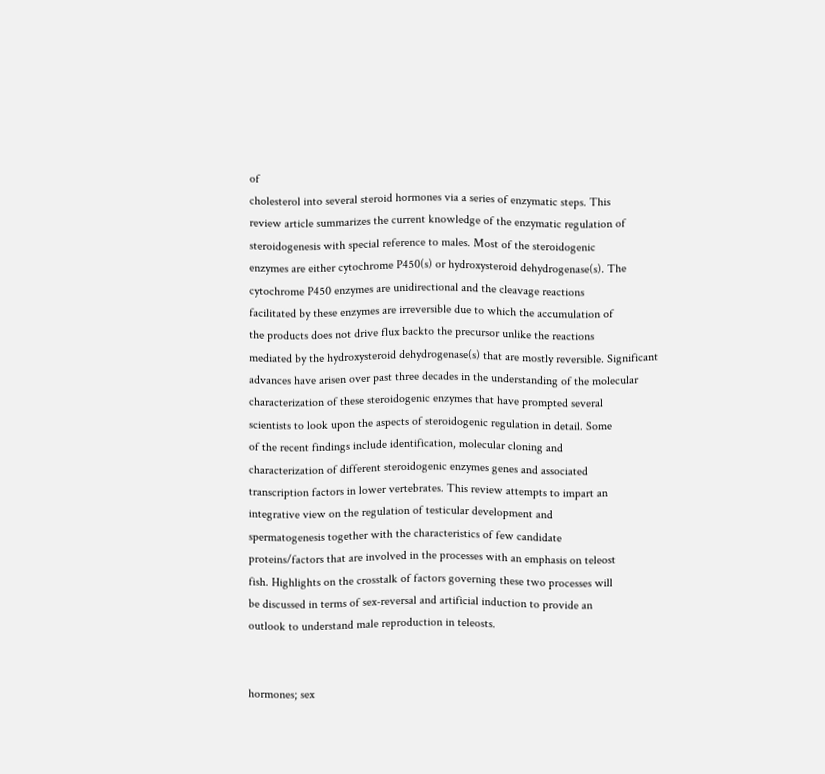of
cholesterol into several steroid hormones via a series of enzymatic steps. This
review article summarizes the current knowledge of the enzymatic regulation of
steroidogenesis with special reference to males. Most of the steroidogenic
enzymes are either cytochrome P450(s) or hydroxysteroid dehydrogenase(s). The
cytochrome P450 enzymes are unidirectional and the cleavage reactions
facilitated by these enzymes are irreversible due to which the accumulation of
the products does not drive flux backto the precursor unlike the reactions
mediated by the hydroxysteroid dehydrogenase(s) that are mostly reversible. Significant
advances have arisen over past three decades in the understanding of the molecular
characterization of these steroidogenic enzymes that have prompted several
scientists to look upon the aspects of steroidogenic regulation in detail. Some
of the recent findings include identification, molecular cloning and
characterization of different steroidogenic enzymes genes and associated
transcription factors in lower vertebrates. This review attempts to impart an
integrative view on the regulation of testicular development and
spermatogenesis together with the characteristics of few candidate
proteins/factors that are involved in the processes with an emphasis on teleost
fish. Highlights on the crosstalk of factors governing these two processes will
be discussed in terms of sex-reversal and artificial induction to provide an
outlook to understand male reproduction in teleosts.


hormones; sex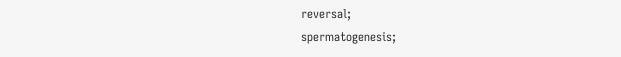reversal;
spermatogenesis;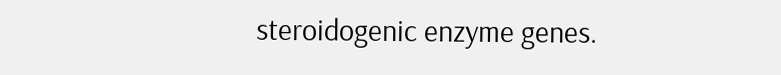steroidogenic enzyme genes.